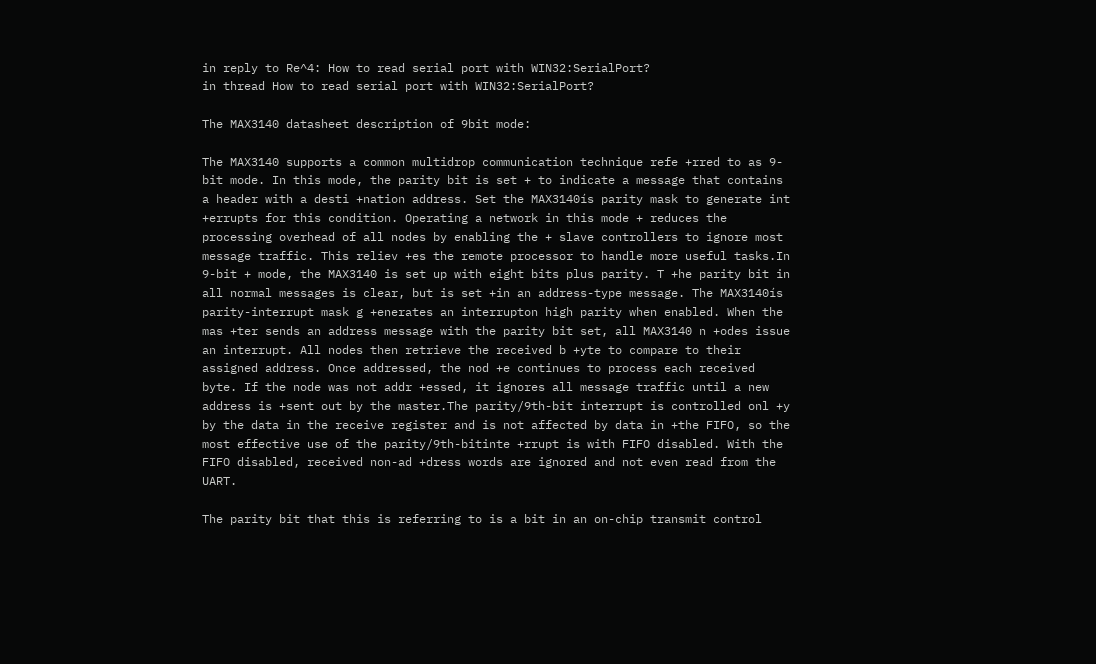in reply to Re^4: How to read serial port with WIN32:SerialPort?
in thread How to read serial port with WIN32:SerialPort?

The MAX3140 datasheet description of 9bit mode:

The MAX3140 supports a common multidrop communication technique refe +rred to as 9-bit mode. In this mode, the parity bit is set + to indicate a message that contains a header with a desti +nation address. Set the MAX3140ís parity mask to generate int +errupts for this condition. Operating a network in this mode + reduces the processing overhead of all nodes by enabling the + slave controllers to ignore most message traffic. This reliev +es the remote processor to handle more useful tasks.In 9-bit + mode, the MAX3140 is set up with eight bits plus parity. T +he parity bit in all normal messages is clear, but is set +in an address-type message. The MAX3140ís parity-interrupt mask g +enerates an interrupton high parity when enabled. When the mas +ter sends an address message with the parity bit set, all MAX3140 n +odes issue an interrupt. All nodes then retrieve the received b +yte to compare to their assigned address. Once addressed, the nod +e continues to process each received byte. If the node was not addr +essed, it ignores all message traffic until a new address is +sent out by the master.The parity/9th-bit interrupt is controlled onl +y by the data in the receive register and is not affected by data in +the FIFO, so the most effective use of the parity/9th-bitinte +rrupt is with FIFO disabled. With the FIFO disabled, received non-ad +dress words are ignored and not even read from the UART.

The parity bit that this is referring to is a bit in an on-chip transmit control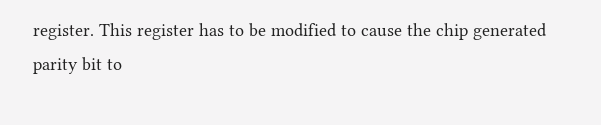register. This register has to be modified to cause the chip generated parity bit to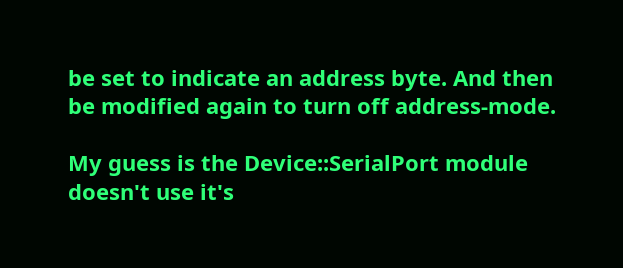be set to indicate an address byte. And then be modified again to turn off address-mode.

My guess is the Device::SerialPort module doesn't use it's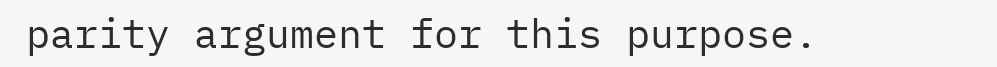parity argument for this purpose.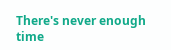There's never enough time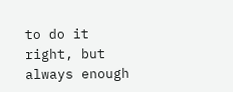to do it right, but always enough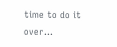time to do it over...